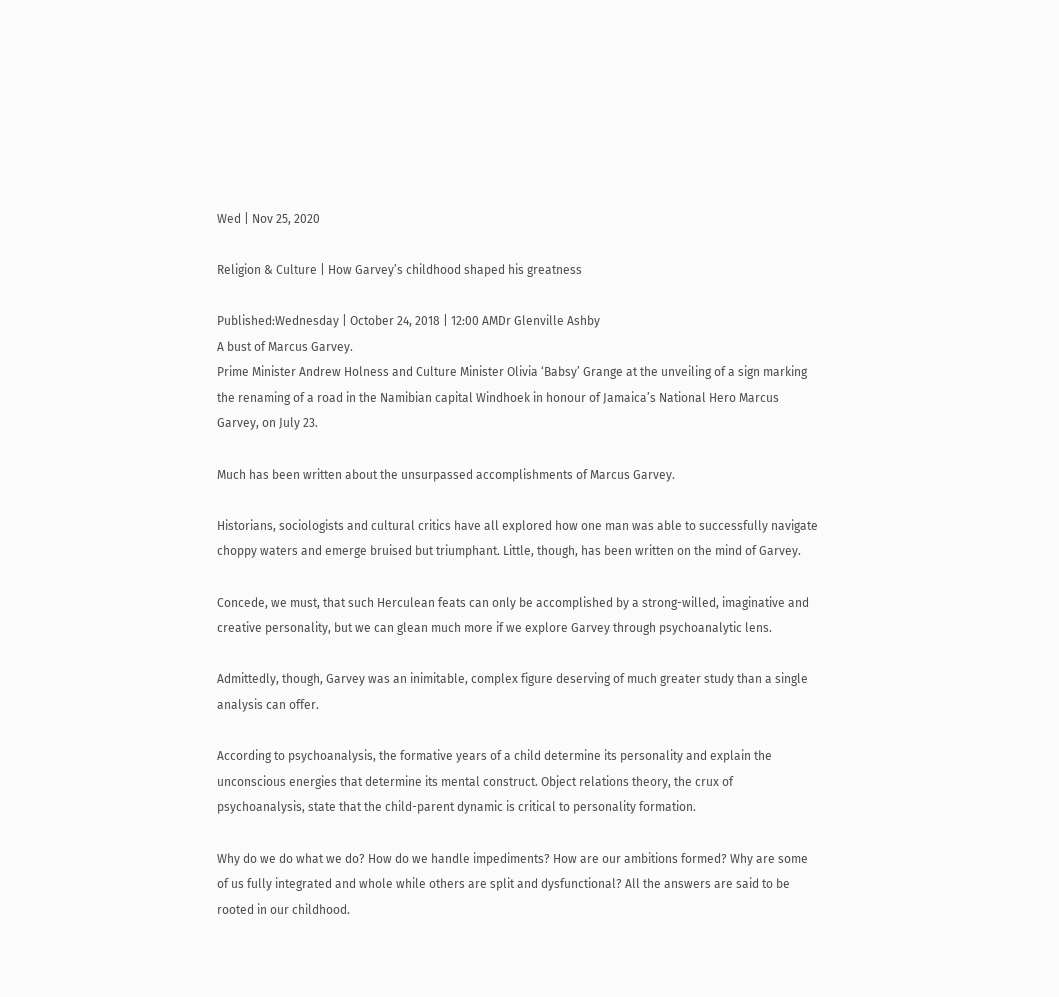Wed | Nov 25, 2020

Religion & Culture | How Garvey’s childhood shaped his greatness

Published:Wednesday | October 24, 2018 | 12:00 AMDr Glenville Ashby
A bust of Marcus Garvey.
Prime Minister Andrew Holness and Culture Minister Olivia ‘Babsy’ Grange at the unveiling of a sign marking the renaming of a road in the Namibian capital Windhoek in honour of Jamaica’s National Hero Marcus Garvey, on July 23.

Much has been written about the unsurpassed accomplishments of Marcus Garvey.

Historians, sociologists and cultural critics have all explored how one man was able to successfully navigate choppy waters and emerge bruised but triumphant. Little, though, has been written on the mind of Garvey.

Concede, we must, that such Herculean feats can only be accomplished by a strong-willed, imaginative and creative personality, but we can glean much more if we explore Garvey through psychoanalytic lens.

Admittedly, though, Garvey was an inimitable, complex figure deserving of much greater study than a single analysis can offer.

According to psychoanalysis, the formative years of a child determine its personality and explain the unconscious energies that determine its mental construct. Object relations theory, the crux of psychoanalysis, state that the child-parent dynamic is critical to personality formation.

Why do we do what we do? How do we handle impediments? How are our ambitions formed? Why are some of us fully integrated and whole while others are split and dysfunctional? All the answers are said to be rooted in our childhood.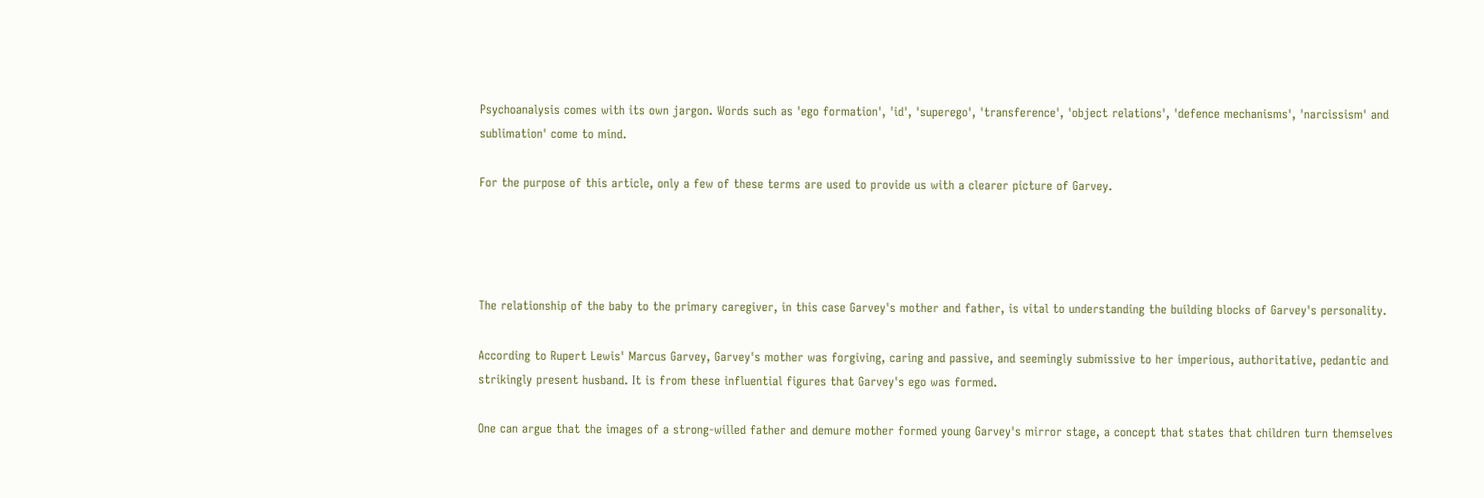Psychoanalysis comes with its own jargon. Words such as 'ego formation', 'id', 'superego', 'transference', 'object relations', 'defence mechanisms', 'narcissism' and sublimation' come to mind.

For the purpose of this article, only a few of these terms are used to provide us with a clearer picture of Garvey.




The relationship of the baby to the primary caregiver, in this case Garvey's mother and father, is vital to understanding the building blocks of Garvey's personality.

According to Rupert Lewis' Marcus Garvey, Garvey's mother was forgiving, caring and passive, and seemingly submissive to her imperious, authoritative, pedantic and strikingly present husband. It is from these influential figures that Garvey's ego was formed.

One can argue that the images of a strong-willed father and demure mother formed young Garvey's mirror stage, a concept that states that children turn themselves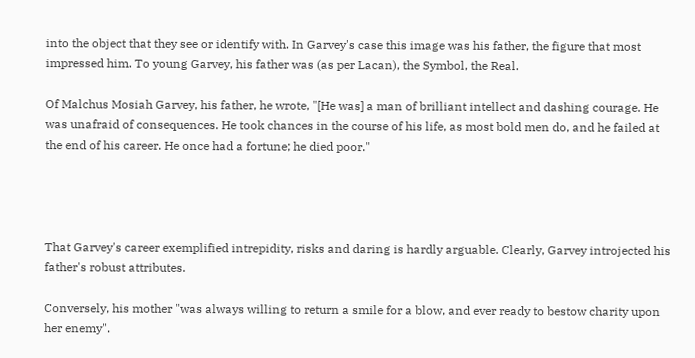into the object that they see or identify with. In Garvey's case this image was his father, the figure that most impressed him. To young Garvey, his father was (as per Lacan), the Symbol, the Real.

Of Malchus Mosiah Garvey, his father, he wrote, "[He was] a man of brilliant intellect and dashing courage. He was unafraid of consequences. He took chances in the course of his life, as most bold men do, and he failed at the end of his career. He once had a fortune; he died poor."




That Garvey's career exemplified intrepidity, risks and daring is hardly arguable. Clearly, Garvey introjected his father's robust attributes.

Conversely, his mother "was always willing to return a smile for a blow, and ever ready to bestow charity upon her enemy".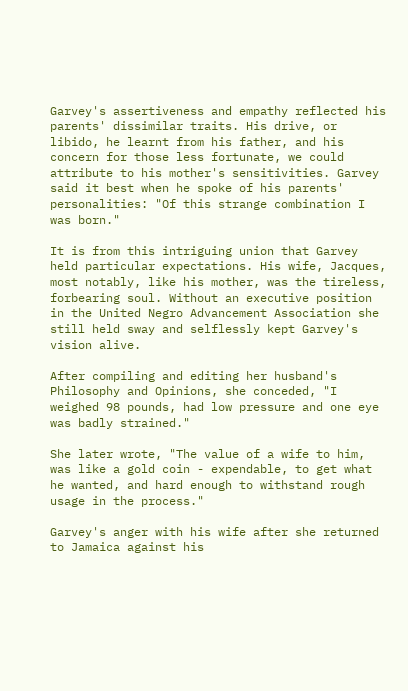Garvey's assertiveness and empathy reflected his parents' dissimilar traits. His drive, or libido, he learnt from his father, and his concern for those less fortunate, we could attribute to his mother's sensitivities. Garvey said it best when he spoke of his parents' personalities: "Of this strange combination I was born."

It is from this intriguing union that Garvey held particular expectations. His wife, Jacques, most notably, like his mother, was the tireless, forbearing soul. Without an executive position in the United Negro Advancement Association she still held sway and selflessly kept Garvey's vision alive.

After compiling and editing her husband's Philosophy and Opinions, she conceded, "I weighed 98 pounds, had low pressure and one eye was badly strained."

She later wrote, "The value of a wife to him, was like a gold coin - expendable, to get what he wanted, and hard enough to withstand rough usage in the process."

Garvey's anger with his wife after she returned to Jamaica against his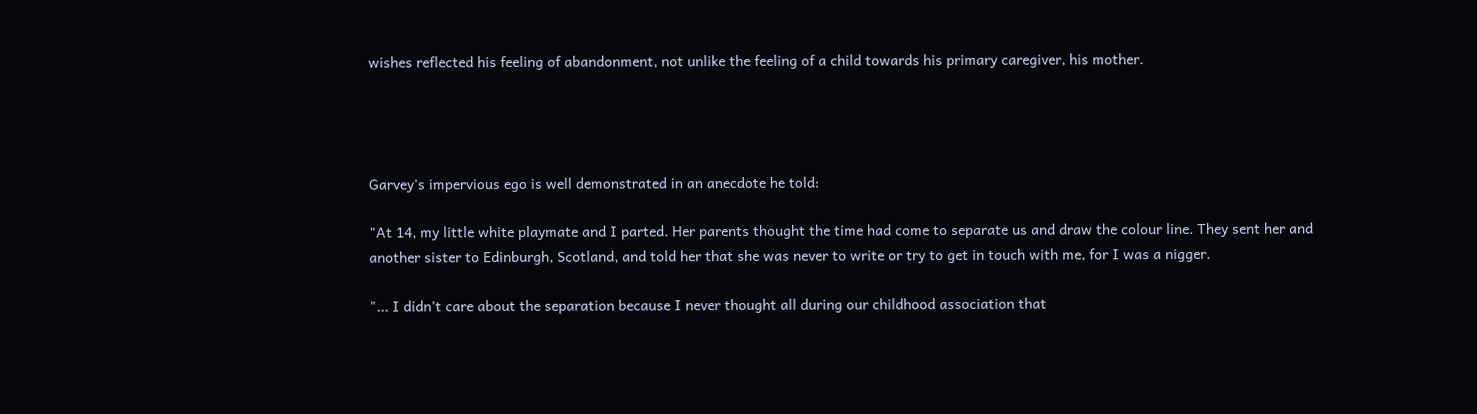wishes reflected his feeling of abandonment, not unlike the feeling of a child towards his primary caregiver, his mother.




Garvey's impervious ego is well demonstrated in an anecdote he told:

"At 14, my little white playmate and I parted. Her parents thought the time had come to separate us and draw the colour line. They sent her and another sister to Edinburgh, Scotland, and told her that she was never to write or try to get in touch with me, for I was a nigger.

"... I didn't care about the separation because I never thought all during our childhood association that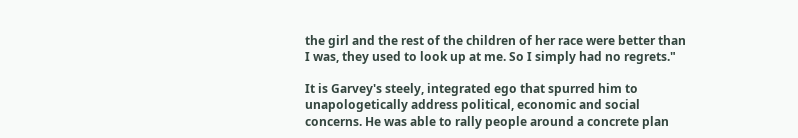the girl and the rest of the children of her race were better than I was, they used to look up at me. So I simply had no regrets."

It is Garvey's steely, integrated ego that spurred him to unapologetically address political, economic and social concerns. He was able to rally people around a concrete plan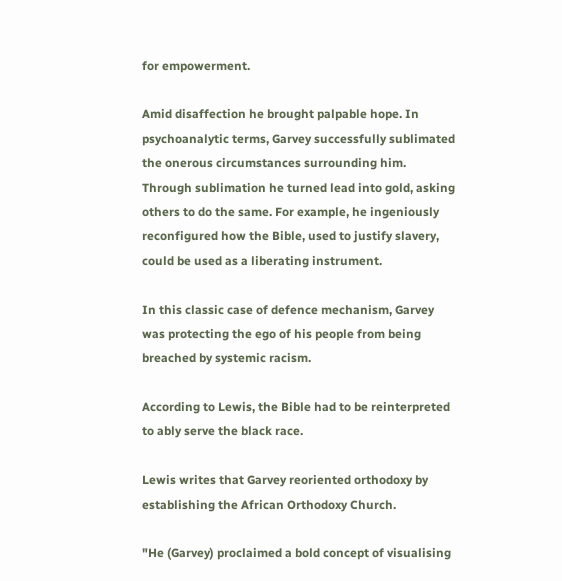for empowerment.

Amid disaffection he brought palpable hope. In psychoanalytic terms, Garvey successfully sublimated the onerous circumstances surrounding him. Through sublimation he turned lead into gold, asking others to do the same. For example, he ingeniously reconfigured how the Bible, used to justify slavery, could be used as a liberating instrument.

In this classic case of defence mechanism, Garvey was protecting the ego of his people from being breached by systemic racism.

According to Lewis, the Bible had to be reinterpreted to ably serve the black race.

Lewis writes that Garvey reoriented orthodoxy by establishing the African Orthodoxy Church.

"He (Garvey) proclaimed a bold concept of visualising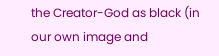the Creator-God as black (in our own image and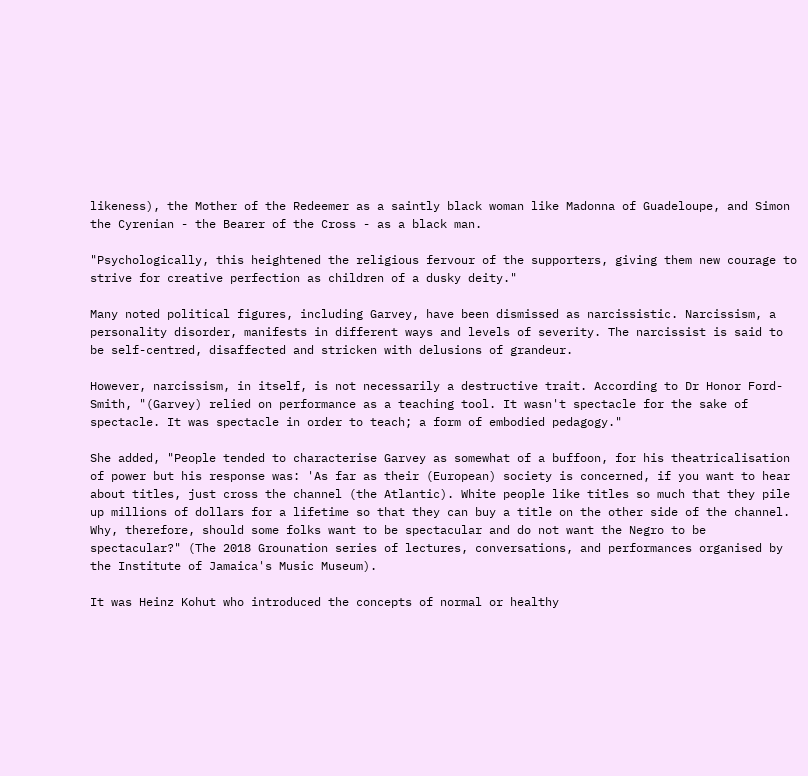likeness), the Mother of the Redeemer as a saintly black woman like Madonna of Guadeloupe, and Simon the Cyrenian - the Bearer of the Cross - as a black man.

"Psychologically, this heightened the religious fervour of the supporters, giving them new courage to strive for creative perfection as children of a dusky deity."

Many noted political figures, including Garvey, have been dismissed as narcissistic. Narcissism, a personality disorder, manifests in different ways and levels of severity. The narcissist is said to be self-centred, disaffected and stricken with delusions of grandeur.

However, narcissism, in itself, is not necessarily a destructive trait. According to Dr Honor Ford-Smith, "(Garvey) relied on performance as a teaching tool. It wasn't spectacle for the sake of spectacle. It was spectacle in order to teach; a form of embodied pedagogy."

She added, "People tended to characterise Garvey as somewhat of a buffoon, for his theatricalisation of power but his response was: 'As far as their (European) society is concerned, if you want to hear about titles, just cross the channel (the Atlantic). White people like titles so much that they pile up millions of dollars for a lifetime so that they can buy a title on the other side of the channel. Why, therefore, should some folks want to be spectacular and do not want the Negro to be spectacular?" (The 2018 Grounation series of lectures, conversations, and performances organised by the Institute of Jamaica's Music Museum).

It was Heinz Kohut who introduced the concepts of normal or healthy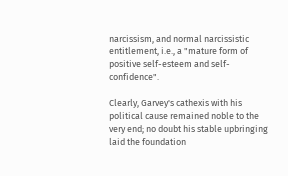narcissism, and normal narcissistic entitlement, i.e., a "mature form of positive self-esteem and self-confidence".

Clearly, Garvey's cathexis with his political cause remained noble to the very end; no doubt his stable upbringing laid the foundation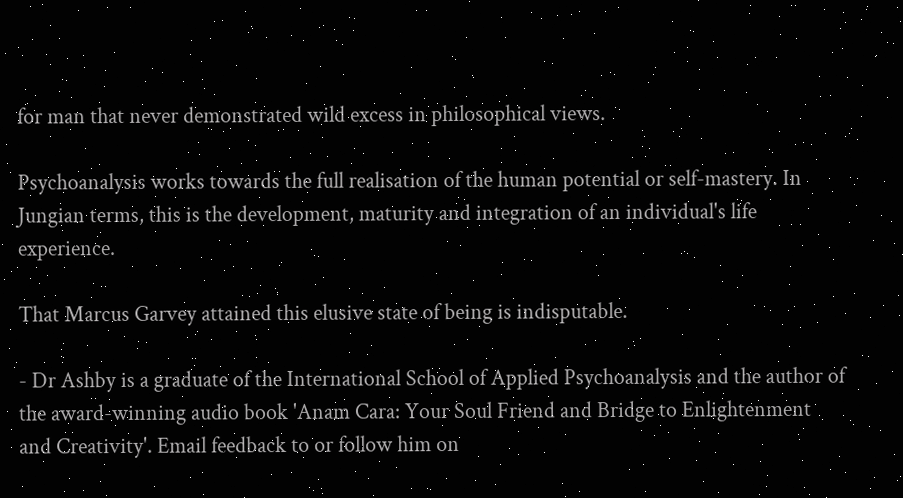for man that never demonstrated wild excess in philosophical views.

Psychoanalysis works towards the full realisation of the human potential or self-mastery. In Jungian terms, this is the development, maturity and integration of an individual's life experience.

That Marcus Garvey attained this elusive state of being is indisputable.

- Dr Ashby is a graduate of the International School of Applied Psychoanalysis and the author of the award-winning audio book 'Anam Cara: Your Soul Friend and Bridge to Enlightenment and Creativity'. Email feedback to or follow him on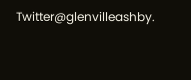Twitter@glenvilleashby.